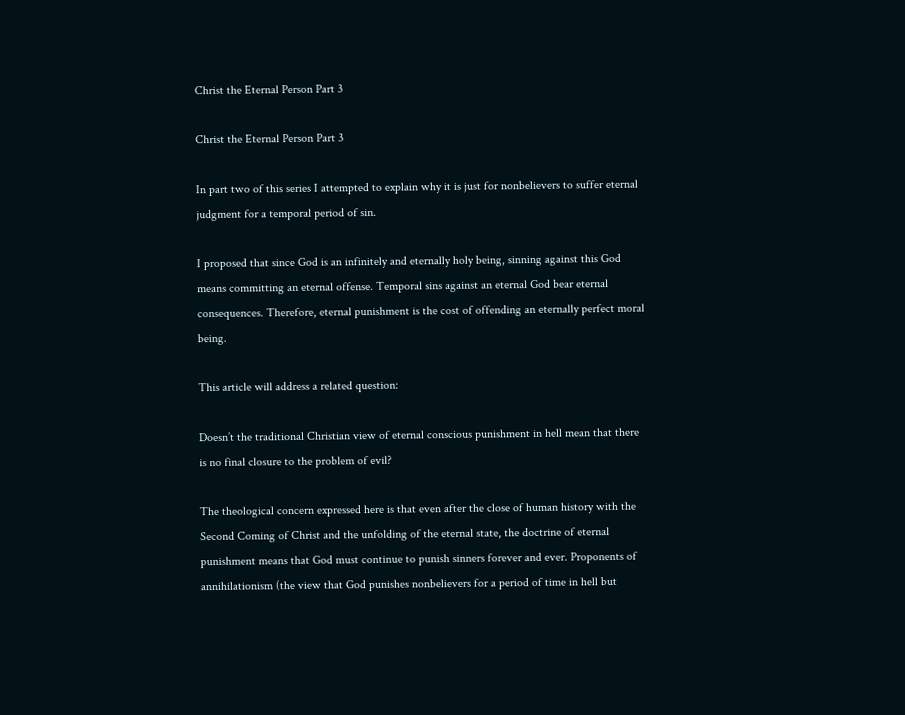Christ the Eternal Person Part 3

Christ the Eternal Person Part 3

In part two of this series I attempted to explain why it is just for nonbelievers to suffer eternal judgment for a temporal period of sin.

I proposed that since God is an infinitely and eternally holy being, sinning against this God means committing an eternal offense. Temporal sins against an eternal God bear eternal consequences. Therefore, eternal punishment is the cost of offending an eternally perfect moral being.

This article will address a related question:

Doesn’t the traditional Christian view of eternal conscious punishment in hell mean that there is no final closure to the problem of evil?

The theological concern expressed here is that even after the close of human history with the Second Coming of Christ and the unfolding of the eternal state, the doctrine of eternal punishment means that God must continue to punish sinners forever and ever. Proponents of annihilationism (the view that God punishes nonbelievers for a period of time in hell but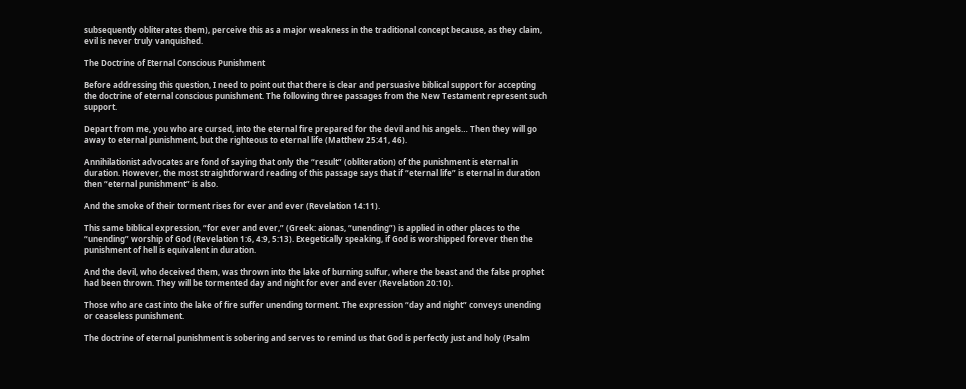subsequently obliterates them), perceive this as a major weakness in the traditional concept because, as they claim, evil is never truly vanquished.

The Doctrine of Eternal Conscious Punishment

Before addressing this question, I need to point out that there is clear and persuasive biblical support for accepting the doctrine of eternal conscious punishment. The following three passages from the New Testament represent such support.

Depart from me, you who are cursed, into the eternal fire prepared for the devil and his angels… Then they will go away to eternal punishment, but the righteous to eternal life (Matthew 25:41, 46).

Annihilationist advocates are fond of saying that only the “result” (obliteration) of the punishment is eternal in duration. However, the most straightforward reading of this passage says that if “eternal life” is eternal in duration then “eternal punishment” is also.

And the smoke of their torment rises for ever and ever (Revelation 14:11).

This same biblical expression, “for ever and ever,” (Greek: aionas, “unending”) is applied in other places to the “unending” worship of God (Revelation 1:6, 4:9, 5:13). Exegetically speaking, if God is worshipped forever then the punishment of hell is equivalent in duration.

And the devil, who deceived them, was thrown into the lake of burning sulfur, where the beast and the false prophet had been thrown. They will be tormented day and night for ever and ever (Revelation 20:10).

Those who are cast into the lake of fire suffer unending torment. The expression “day and night” conveys unending or ceaseless punishment.

The doctrine of eternal punishment is sobering and serves to remind us that God is perfectly just and holy (Psalm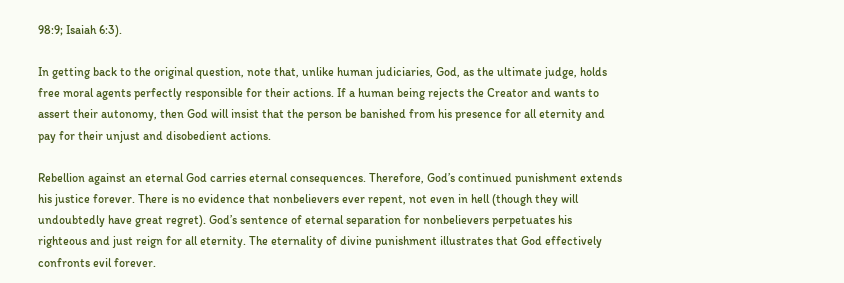98:9; Isaiah 6:3).

In getting back to the original question, note that, unlike human judiciaries, God, as the ultimate judge, holds free moral agents perfectly responsible for their actions. If a human being rejects the Creator and wants to assert their autonomy, then God will insist that the person be banished from his presence for all eternity and pay for their unjust and disobedient actions.

Rebellion against an eternal God carries eternal consequences. Therefore, God’s continued punishment extends his justice forever. There is no evidence that nonbelievers ever repent, not even in hell (though they will undoubtedly have great regret). God’s sentence of eternal separation for nonbelievers perpetuates his righteous and just reign for all eternity. The eternality of divine punishment illustrates that God effectively confronts evil forever.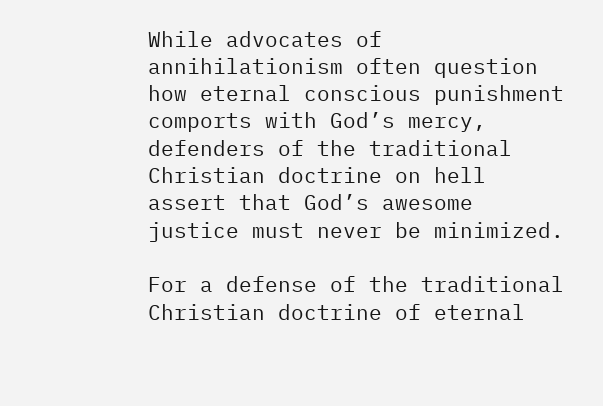While advocates of annihilationism often question how eternal conscious punishment comports with God’s mercy, defenders of the traditional Christian doctrine on hell assert that God’s awesome justice must never be minimized.

For a defense of the traditional Christian doctrine of eternal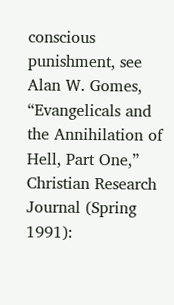conscious punishment, see Alan W. Gomes, “Evangelicals and the Annihilation of Hell, Part One,” Christian Research Journal (Spring 1991):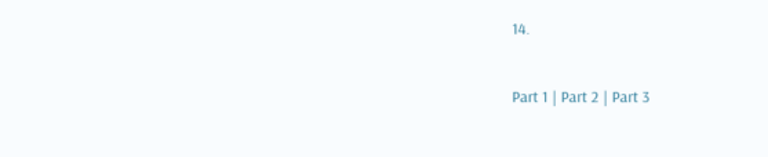14.


Part 1 | Part 2 | Part 3